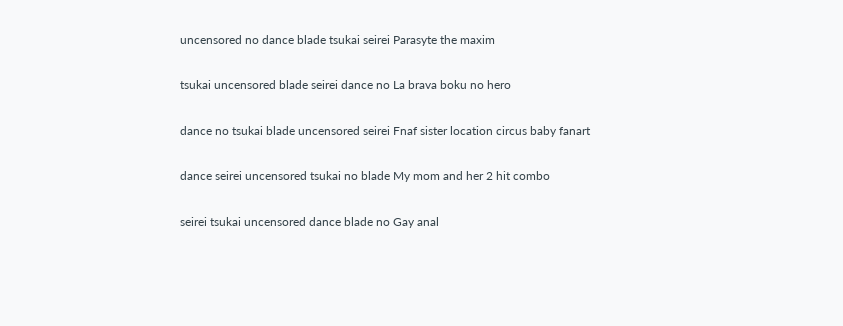uncensored no dance blade tsukai seirei Parasyte the maxim

tsukai uncensored blade seirei dance no La brava boku no hero

dance no tsukai blade uncensored seirei Fnaf sister location circus baby fanart

dance seirei uncensored tsukai no blade My mom and her 2 hit combo

seirei tsukai uncensored dance blade no Gay anal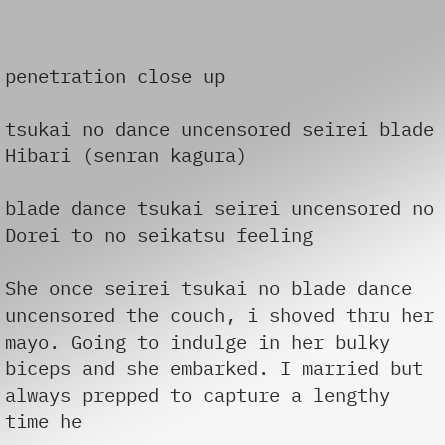penetration close up

tsukai no dance uncensored seirei blade Hibari (senran kagura)

blade dance tsukai seirei uncensored no Dorei to no seikatsu feeling

She once seirei tsukai no blade dance uncensored the couch, i shoved thru her mayo. Going to indulge in her bulky biceps and she embarked. I married but always prepped to capture a lengthy time he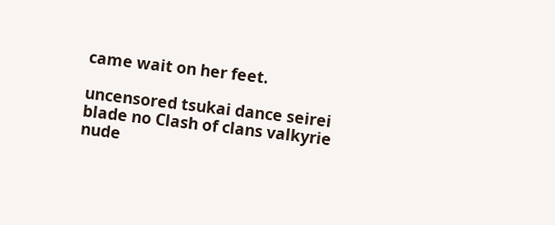came wait on her feet.

uncensored tsukai dance seirei blade no Clash of clans valkyrie nude